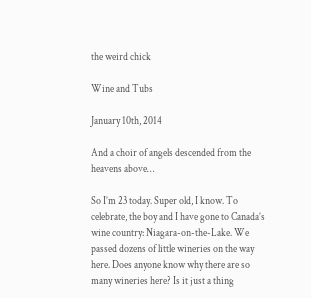the weird chick

Wine and Tubs

January 10th, 2014

And a choir of angels descended from the heavens above…

So I’m 23 today. Super old, I know. To celebrate, the boy and I have gone to Canada’s wine country: Niagara-on-the-Lake. We passed dozens of little wineries on the way here. Does anyone know why there are so many wineries here? Is it just a thing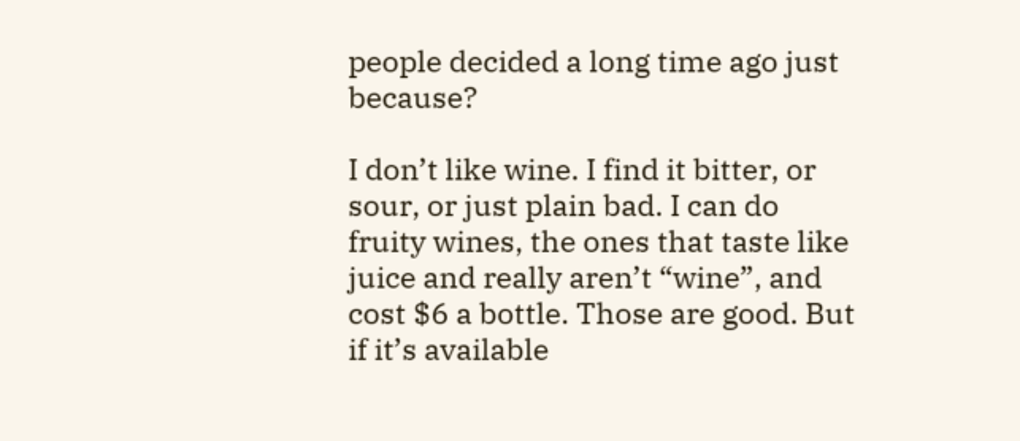people decided a long time ago just because?

I don’t like wine. I find it bitter, or sour, or just plain bad. I can do fruity wines, the ones that taste like juice and really aren’t “wine”, and cost $6 a bottle. Those are good. But if it’s available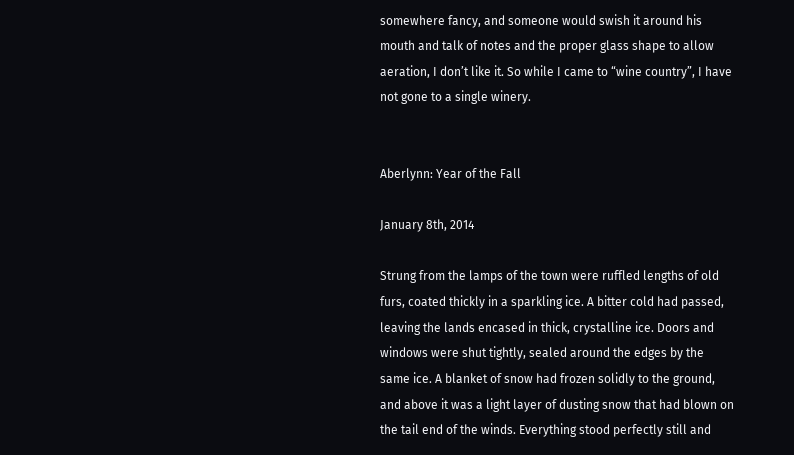somewhere fancy, and someone would swish it around his mouth and talk of notes and the proper glass shape to allow aeration, I don’t like it. So while I came to “wine country”, I have not gone to a single winery.


Aberlynn: Year of the Fall

January 8th, 2014

Strung from the lamps of the town were ruffled lengths of old furs, coated thickly in a sparkling ice. A bitter cold had passed, leaving the lands encased in thick, crystalline ice. Doors and windows were shut tightly, sealed around the edges by the same ice. A blanket of snow had frozen solidly to the ground, and above it was a light layer of dusting snow that had blown on the tail end of the winds. Everything stood perfectly still and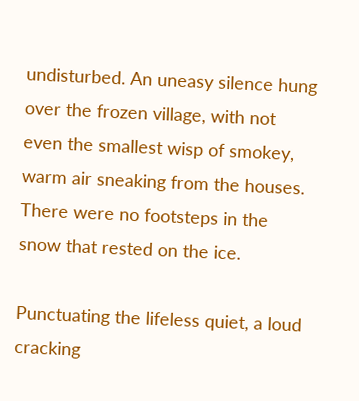undisturbed. An uneasy silence hung over the frozen village, with not even the smallest wisp of smokey, warm air sneaking from the houses. There were no footsteps in the snow that rested on the ice.

Punctuating the lifeless quiet, a loud cracking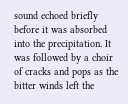sound echoed briefly before it was absorbed into the precipitation. It was followed by a choir of cracks and pops as the bitter winds left the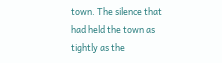town. The silence that had held the town as tightly as the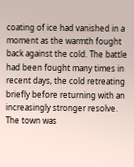coating of ice had vanished in a moment as the warmth fought back against the cold. The battle had been fought many times in recent days, the cold retreating briefly before returning with an increasingly stronger resolve. The town was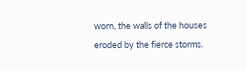worn, the walls of the houses eroded by the fierce storms.